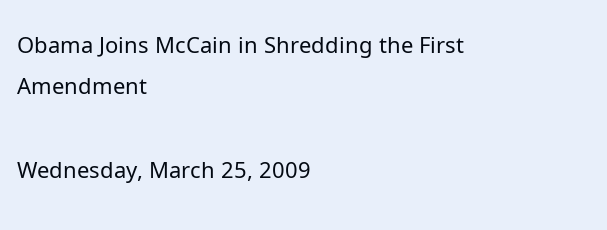Obama Joins McCain in Shredding the First Amendment

Wednesday, March 25, 2009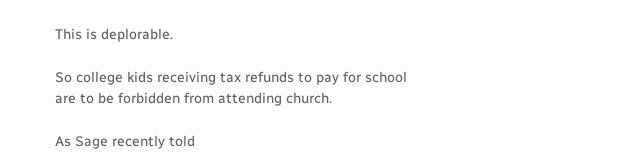This is deplorable.

So college kids receiving tax refunds to pay for school are to be forbidden from attending church.

As Sage recently told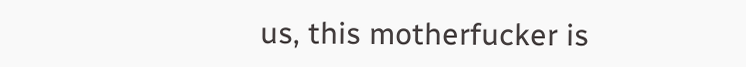us, this motherfucker is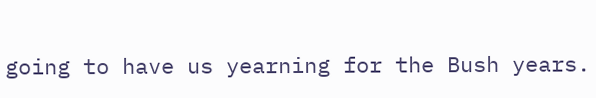going to have us yearning for the Bush years.